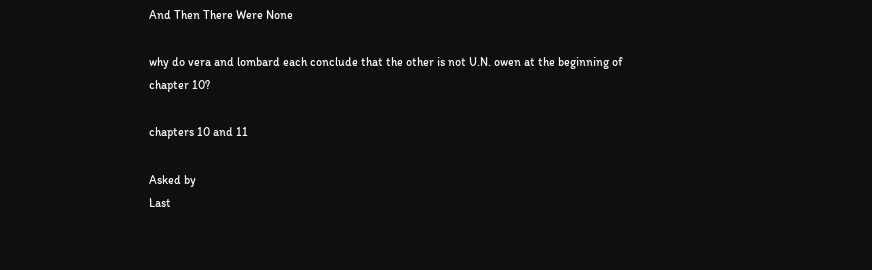And Then There Were None

why do vera and lombard each conclude that the other is not U.N. owen at the beginning of chapter 10?

chapters 10 and 11

Asked by
Last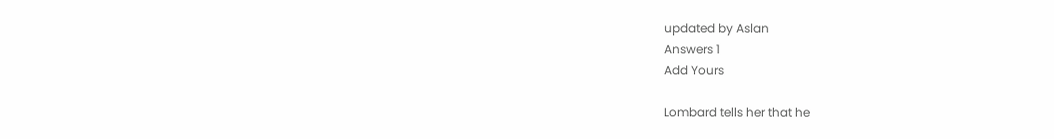updated by Aslan
Answers 1
Add Yours

Lombard tells her that he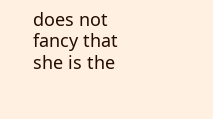does not fancy that she is the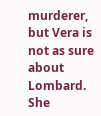murderer, but Vera is not as sure about Lombard. She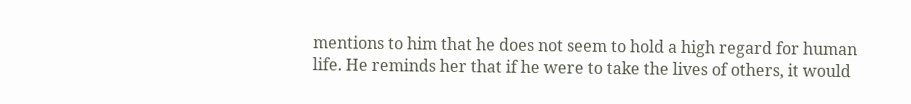mentions to him that he does not seem to hold a high regard for human life. He reminds her that if he were to take the lives of others, it would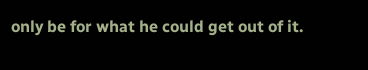only be for what he could get out of it.